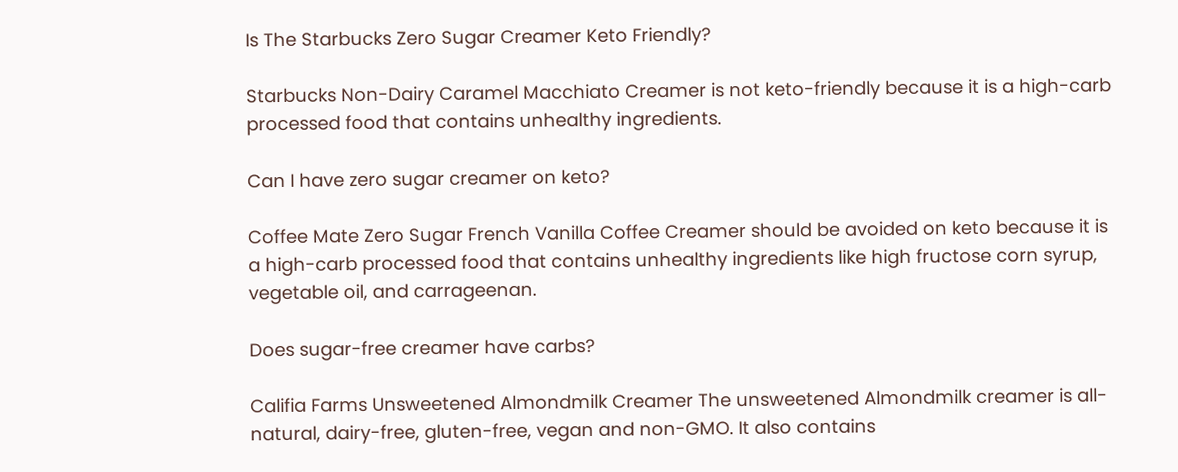Is The Starbucks Zero Sugar Creamer Keto Friendly?

Starbucks Non-Dairy Caramel Macchiato Creamer is not keto-friendly because it is a high-carb processed food that contains unhealthy ingredients.

Can I have zero sugar creamer on keto?

Coffee Mate Zero Sugar French Vanilla Coffee Creamer should be avoided on keto because it is a high-carb processed food that contains unhealthy ingredients like high fructose corn syrup, vegetable oil, and carrageenan.

Does sugar-free creamer have carbs?

Califia Farms Unsweetened Almondmilk Creamer The unsweetened Almondmilk creamer is all-natural, dairy-free, gluten-free, vegan and non-GMO. It also contains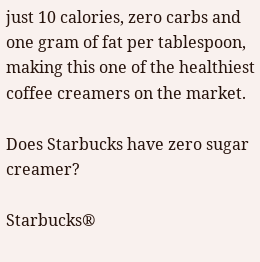just 10 calories, zero carbs and one gram of fat per tablespoon, making this one of the healthiest coffee creamers on the market.

Does Starbucks have zero sugar creamer?

Starbucks®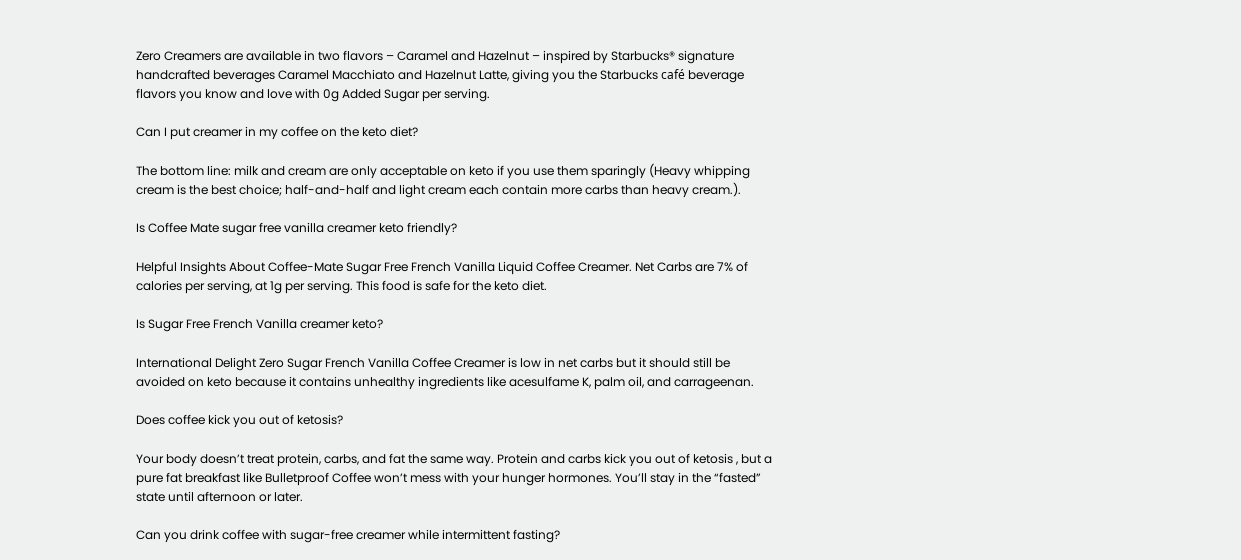Zero Creamers are available in two flavors – Caramel and Hazelnut – inspired by Starbucks® signature handcrafted beverages Caramel Macchiato and Hazelnut Latte, giving you the Starbucks café beverage flavors you know and love with 0g Added Sugar per serving.

Can I put creamer in my coffee on the keto diet?

The bottom line: milk and cream are only acceptable on keto if you use them sparingly (Heavy whipping cream is the best choice; half-and-half and light cream each contain more carbs than heavy cream.).

Is Coffee Mate sugar free vanilla creamer keto friendly?

Helpful Insights About Coffee-Mate Sugar Free French Vanilla Liquid Coffee Creamer. Net Carbs are 7% of calories per serving, at 1g per serving. This food is safe for the keto diet.

Is Sugar Free French Vanilla creamer keto?

International Delight Zero Sugar French Vanilla Coffee Creamer is low in net carbs but it should still be avoided on keto because it contains unhealthy ingredients like acesulfame K, palm oil, and carrageenan.

Does coffee kick you out of ketosis?

Your body doesn’t treat protein, carbs, and fat the same way. Protein and carbs kick you out of ketosis , but a pure fat breakfast like Bulletproof Coffee won’t mess with your hunger hormones. You’ll stay in the “fasted” state until afternoon or later.

Can you drink coffee with sugar-free creamer while intermittent fasting?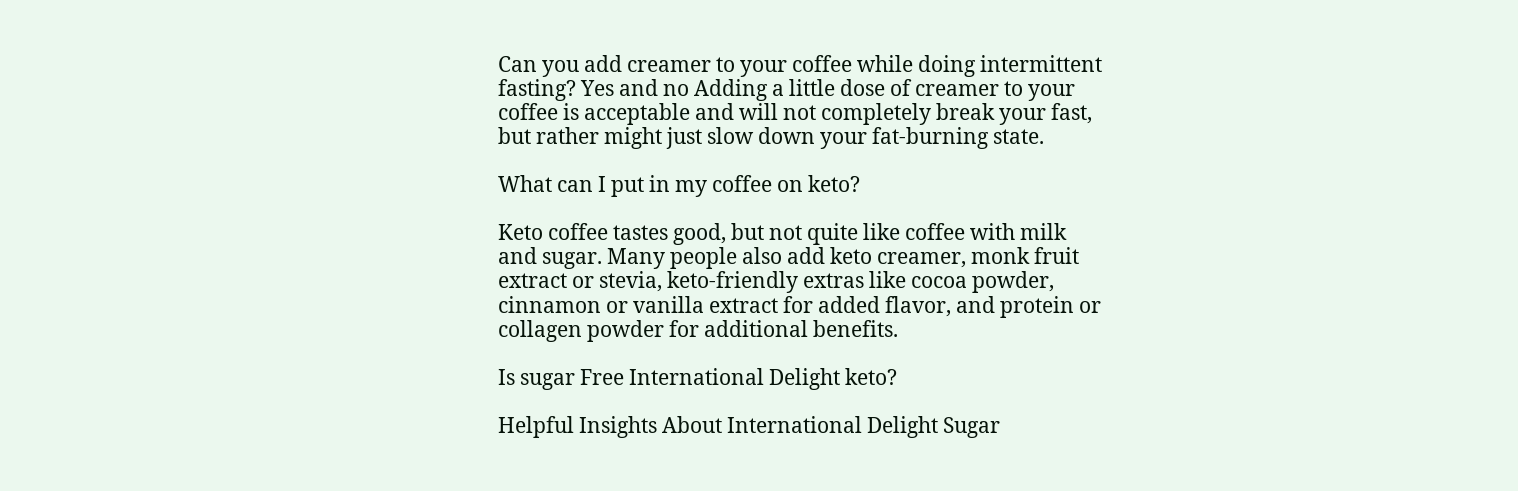Can you add creamer to your coffee while doing intermittent fasting? Yes and no Adding a little dose of creamer to your coffee is acceptable and will not completely break your fast, but rather might just slow down your fat-burning state.

What can I put in my coffee on keto?

Keto coffee tastes good, but not quite like coffee with milk and sugar. Many people also add keto creamer, monk fruit extract or stevia, keto-friendly extras like cocoa powder, cinnamon or vanilla extract for added flavor, and protein or collagen powder for additional benefits.

Is sugar Free International Delight keto?

Helpful Insights About International Delight Sugar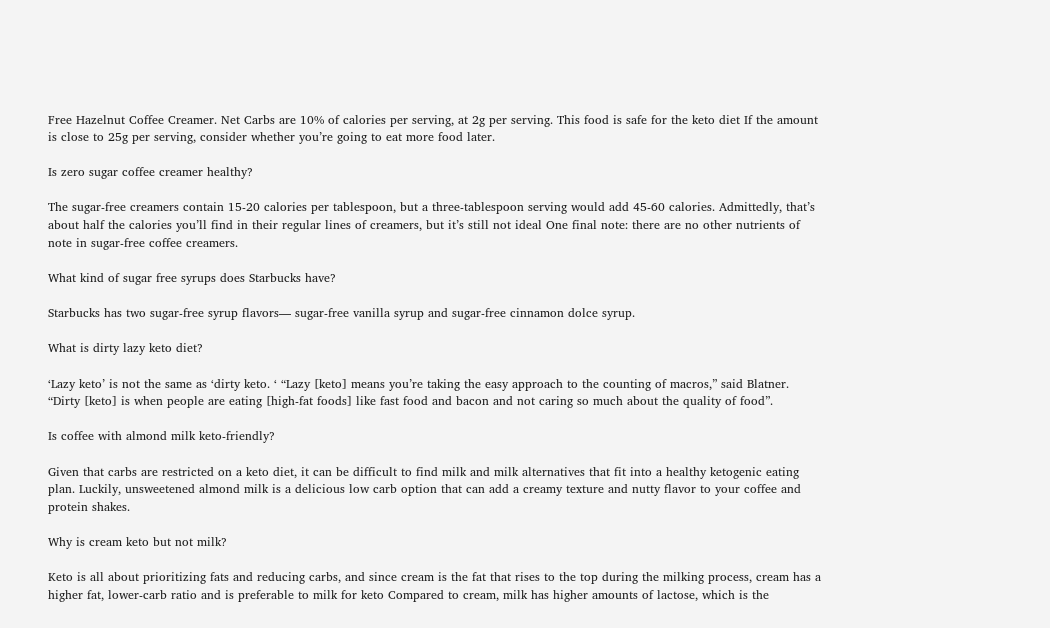Free Hazelnut Coffee Creamer. Net Carbs are 10% of calories per serving, at 2g per serving. This food is safe for the keto diet If the amount is close to 25g per serving, consider whether you’re going to eat more food later.

Is zero sugar coffee creamer healthy?

The sugar-free creamers contain 15-20 calories per tablespoon, but a three-tablespoon serving would add 45-60 calories. Admittedly, that’s about half the calories you’ll find in their regular lines of creamers, but it’s still not ideal One final note: there are no other nutrients of note in sugar-free coffee creamers.

What kind of sugar free syrups does Starbucks have?

Starbucks has two sugar-free syrup flavors— sugar-free vanilla syrup and sugar-free cinnamon dolce syrup.

What is dirty lazy keto diet?

‘Lazy keto’ is not the same as ‘dirty keto. ‘ “Lazy [keto] means you’re taking the easy approach to the counting of macros,” said Blatner. “Dirty [keto] is when people are eating [high-fat foods] like fast food and bacon and not caring so much about the quality of food”.

Is coffee with almond milk keto-friendly?

Given that carbs are restricted on a keto diet, it can be difficult to find milk and milk alternatives that fit into a healthy ketogenic eating plan. Luckily, unsweetened almond milk is a delicious low carb option that can add a creamy texture and nutty flavor to your coffee and protein shakes.

Why is cream keto but not milk?

Keto is all about prioritizing fats and reducing carbs, and since cream is the fat that rises to the top during the milking process, cream has a higher fat, lower-carb ratio and is preferable to milk for keto Compared to cream, milk has higher amounts of lactose, which is the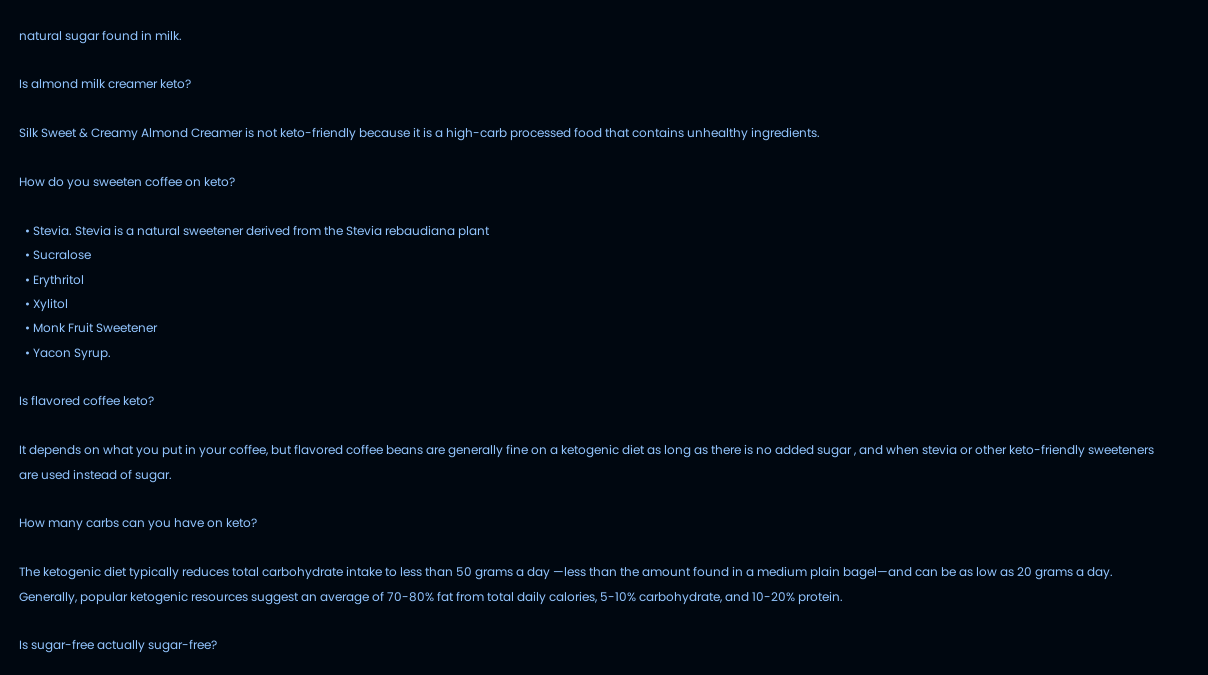natural sugar found in milk.

Is almond milk creamer keto?

Silk Sweet & Creamy Almond Creamer is not keto-friendly because it is a high-carb processed food that contains unhealthy ingredients.

How do you sweeten coffee on keto?

  • Stevia. Stevia is a natural sweetener derived from the Stevia rebaudiana plant
  • Sucralose
  • Erythritol
  • Xylitol
  • Monk Fruit Sweetener
  • Yacon Syrup.

Is flavored coffee keto?

It depends on what you put in your coffee, but flavored coffee beans are generally fine on a ketogenic diet as long as there is no added sugar , and when stevia or other keto-friendly sweeteners are used instead of sugar.

How many carbs can you have on keto?

The ketogenic diet typically reduces total carbohydrate intake to less than 50 grams a day —less than the amount found in a medium plain bagel—and can be as low as 20 grams a day. Generally, popular ketogenic resources suggest an average of 70-80% fat from total daily calories, 5-10% carbohydrate, and 10-20% protein.

Is sugar-free actually sugar-free?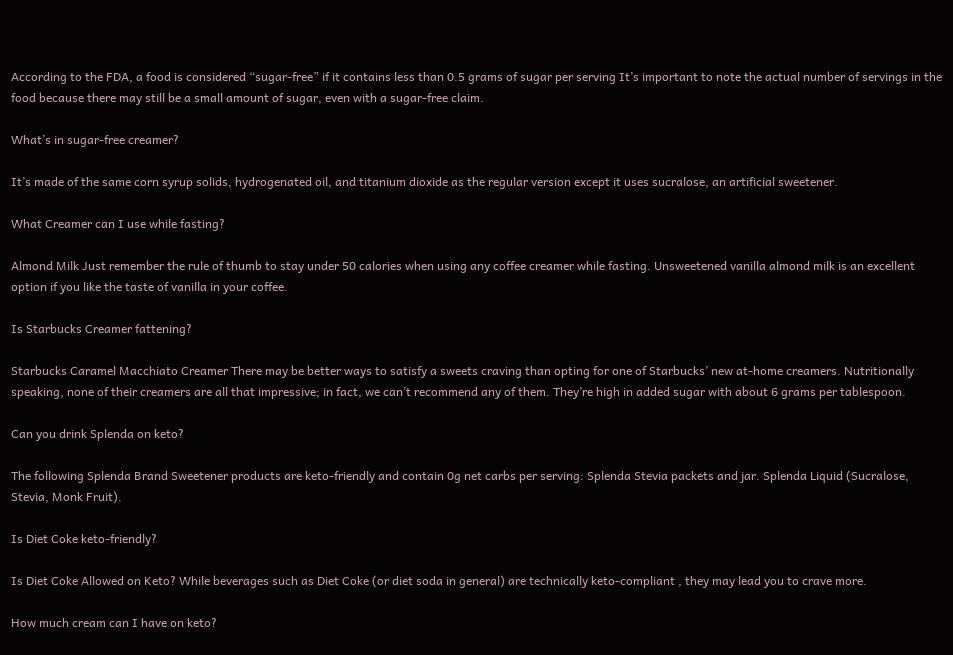According to the FDA, a food is considered “sugar-free” if it contains less than 0.5 grams of sugar per serving It’s important to note the actual number of servings in the food because there may still be a small amount of sugar, even with a sugar-free claim.

What’s in sugar-free creamer?

It’s made of the same corn syrup solids, hydrogenated oil, and titanium dioxide as the regular version except it uses sucralose, an artificial sweetener.

What Creamer can I use while fasting?

Almond Milk Just remember the rule of thumb to stay under 50 calories when using any coffee creamer while fasting. Unsweetened vanilla almond milk is an excellent option if you like the taste of vanilla in your coffee.

Is Starbucks Creamer fattening?

Starbucks Caramel Macchiato Creamer There may be better ways to satisfy a sweets craving than opting for one of Starbucks’ new at-home creamers. Nutritionally speaking, none of their creamers are all that impressive; in fact, we can’t recommend any of them. They’re high in added sugar with about 6 grams per tablespoon.

Can you drink Splenda on keto?

The following Splenda Brand Sweetener products are keto-friendly and contain 0g net carbs per serving: Splenda Stevia packets and jar. Splenda Liquid (Sucralose, Stevia, Monk Fruit).

Is Diet Coke keto-friendly?

Is Diet Coke Allowed on Keto? While beverages such as Diet Coke (or diet soda in general) are technically keto-compliant , they may lead you to crave more.

How much cream can I have on keto?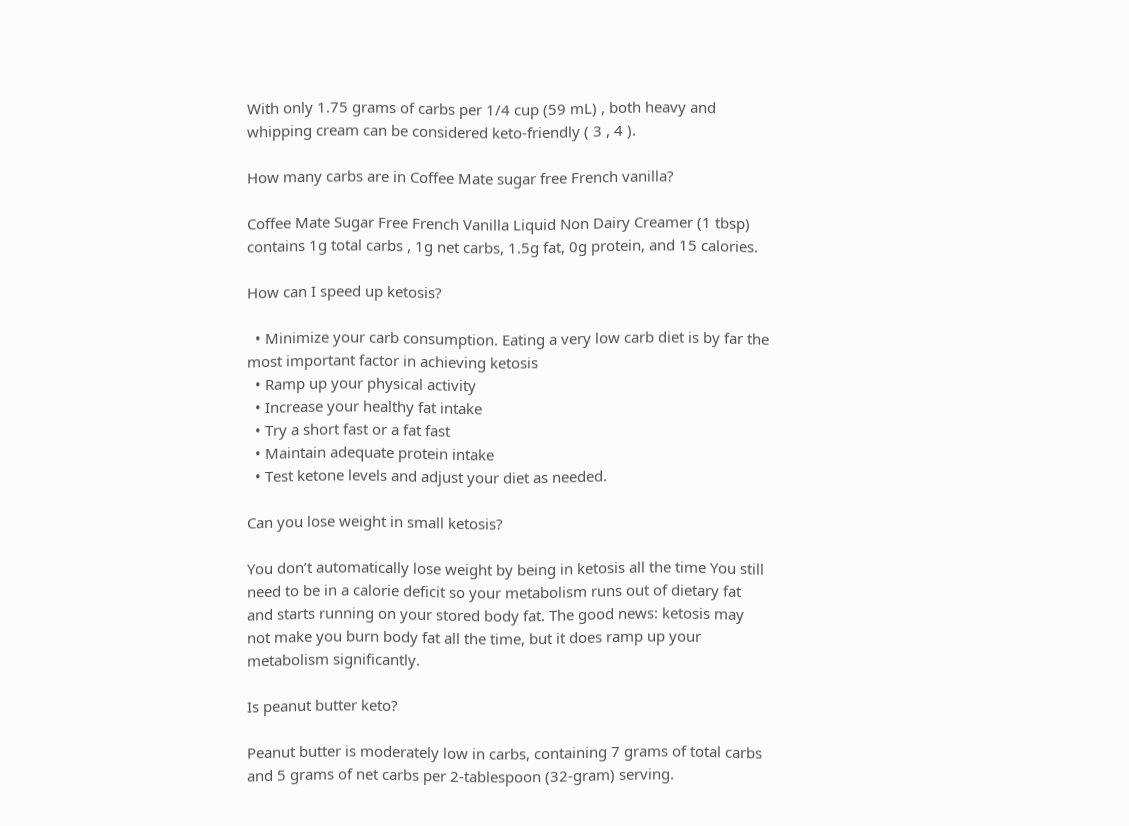With only 1.75 grams of carbs per 1/4 cup (59 mL) , both heavy and whipping cream can be considered keto-friendly ( 3 , 4 ).

How many carbs are in Coffee Mate sugar free French vanilla?

Coffee Mate Sugar Free French Vanilla Liquid Non Dairy Creamer (1 tbsp) contains 1g total carbs , 1g net carbs, 1.5g fat, 0g protein, and 15 calories.

How can I speed up ketosis?

  • Minimize your carb consumption. Eating a very low carb diet is by far the most important factor in achieving ketosis
  • Ramp up your physical activity
  • Increase your healthy fat intake
  • Try a short fast or a fat fast
  • Maintain adequate protein intake
  • Test ketone levels and adjust your diet as needed.

Can you lose weight in small ketosis?

You don’t automatically lose weight by being in ketosis all the time You still need to be in a calorie deficit so your metabolism runs out of dietary fat and starts running on your stored body fat. The good news: ketosis may not make you burn body fat all the time, but it does ramp up your metabolism significantly.

Is peanut butter keto?

Peanut butter is moderately low in carbs, containing 7 grams of total carbs and 5 grams of net carbs per 2-tablespoon (32-gram) serving.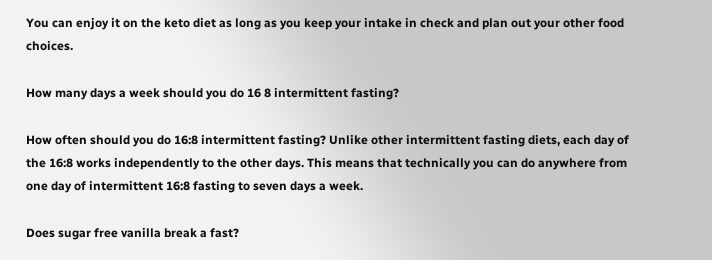You can enjoy it on the keto diet as long as you keep your intake in check and plan out your other food choices.

How many days a week should you do 16 8 intermittent fasting?

How often should you do 16:8 intermittent fasting? Unlike other intermittent fasting diets, each day of the 16:8 works independently to the other days. This means that technically you can do anywhere from one day of intermittent 16:8 fasting to seven days a week.

Does sugar free vanilla break a fast?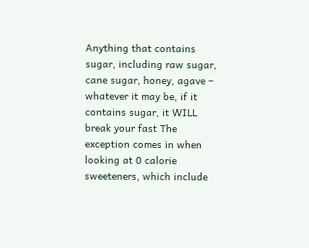Anything that contains sugar, including raw sugar, cane sugar, honey, agave – whatever it may be, if it contains sugar, it WILL break your fast The exception comes in when looking at 0 calorie sweeteners, which include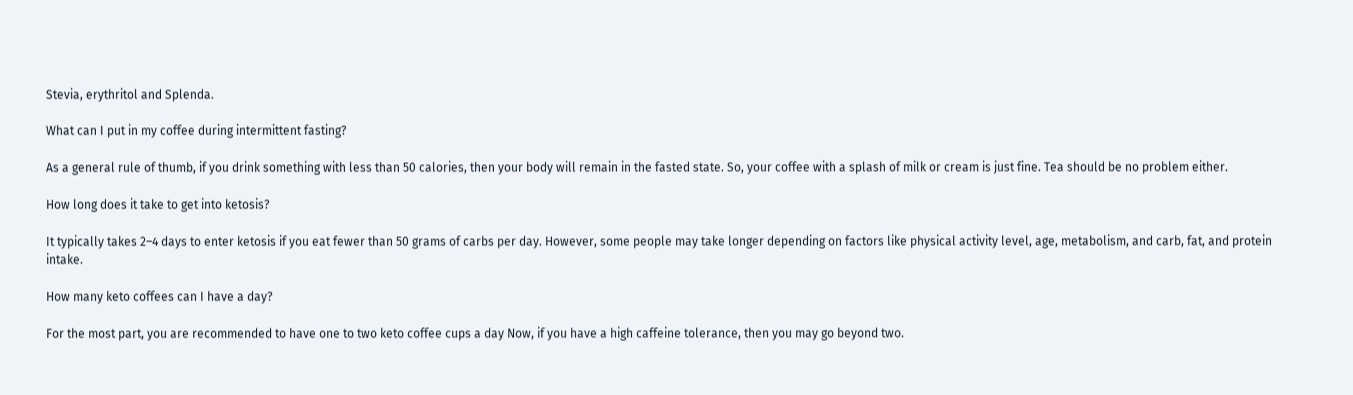Stevia, erythritol and Splenda.

What can I put in my coffee during intermittent fasting?

As a general rule of thumb, if you drink something with less than 50 calories, then your body will remain in the fasted state. So, your coffee with a splash of milk or cream is just fine. Tea should be no problem either.

How long does it take to get into ketosis?

It typically takes 2–4 days to enter ketosis if you eat fewer than 50 grams of carbs per day. However, some people may take longer depending on factors like physical activity level, age, metabolism, and carb, fat, and protein intake.

How many keto coffees can I have a day?

For the most part, you are recommended to have one to two keto coffee cups a day Now, if you have a high caffeine tolerance, then you may go beyond two.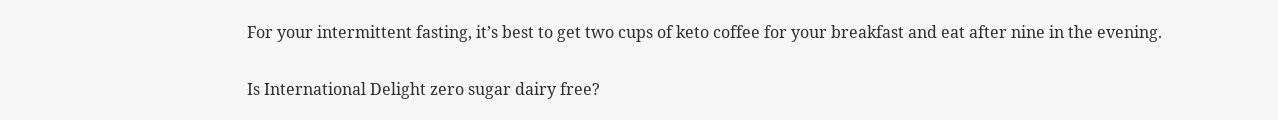For your intermittent fasting, it’s best to get two cups of keto coffee for your breakfast and eat after nine in the evening.

Is International Delight zero sugar dairy free?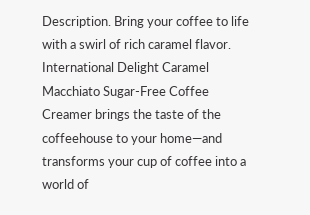Description. Bring your coffee to life with a swirl of rich caramel flavor. International Delight Caramel Macchiato Sugar-Free Coffee Creamer brings the taste of the coffeehouse to your home—and transforms your cup of coffee into a world of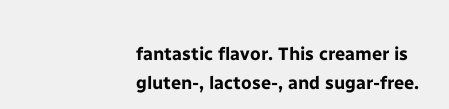fantastic flavor. This creamer is gluten-, lactose-, and sugar-free.